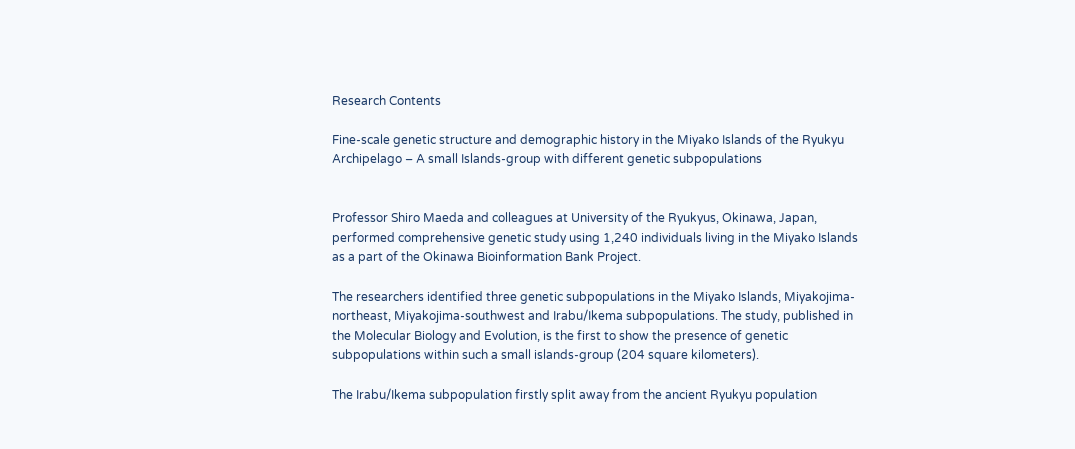Research Contents

Fine-scale genetic structure and demographic history in the Miyako Islands of the Ryukyu Archipelago – A small Islands-group with different genetic subpopulations


Professor Shiro Maeda and colleagues at University of the Ryukyus, Okinawa, Japan, performed comprehensive genetic study using 1,240 individuals living in the Miyako Islands as a part of the Okinawa Bioinformation Bank Project.

The researchers identified three genetic subpopulations in the Miyako Islands, Miyakojima-northeast, Miyakojima-southwest and Irabu/Ikema subpopulations. The study, published in the Molecular Biology and Evolution, is the first to show the presence of genetic subpopulations within such a small islands-group (204 square kilometers).

The Irabu/Ikema subpopulation firstly split away from the ancient Ryukyu population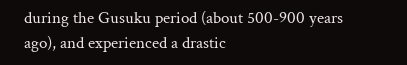during the Gusuku period (about 500-900 years ago), and experienced a drastic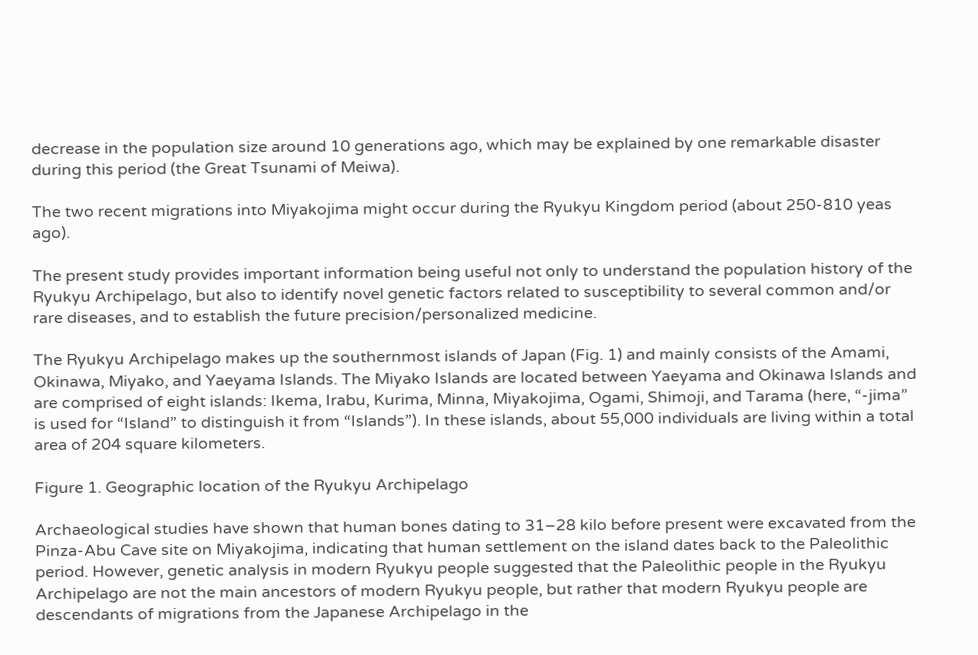decrease in the population size around 10 generations ago, which may be explained by one remarkable disaster during this period (the Great Tsunami of Meiwa).

The two recent migrations into Miyakojima might occur during the Ryukyu Kingdom period (about 250-810 yeas ago).

The present study provides important information being useful not only to understand the population history of the Ryukyu Archipelago, but also to identify novel genetic factors related to susceptibility to several common and/or rare diseases, and to establish the future precision/personalized medicine.

The Ryukyu Archipelago makes up the southernmost islands of Japan (Fig. 1) and mainly consists of the Amami, Okinawa, Miyako, and Yaeyama Islands. The Miyako Islands are located between Yaeyama and Okinawa Islands and are comprised of eight islands: Ikema, Irabu, Kurima, Minna, Miyakojima, Ogami, Shimoji, and Tarama (here, “-jima” is used for “Island” to distinguish it from “Islands”). In these islands, about 55,000 individuals are living within a total area of 204 square kilometers.

Figure 1. Geographic location of the Ryukyu Archipelago

Archaeological studies have shown that human bones dating to 31–28 kilo before present were excavated from the Pinza-Abu Cave site on Miyakojima, indicating that human settlement on the island dates back to the Paleolithic period. However, genetic analysis in modern Ryukyu people suggested that the Paleolithic people in the Ryukyu Archipelago are not the main ancestors of modern Ryukyu people, but rather that modern Ryukyu people are descendants of migrations from the Japanese Archipelago in the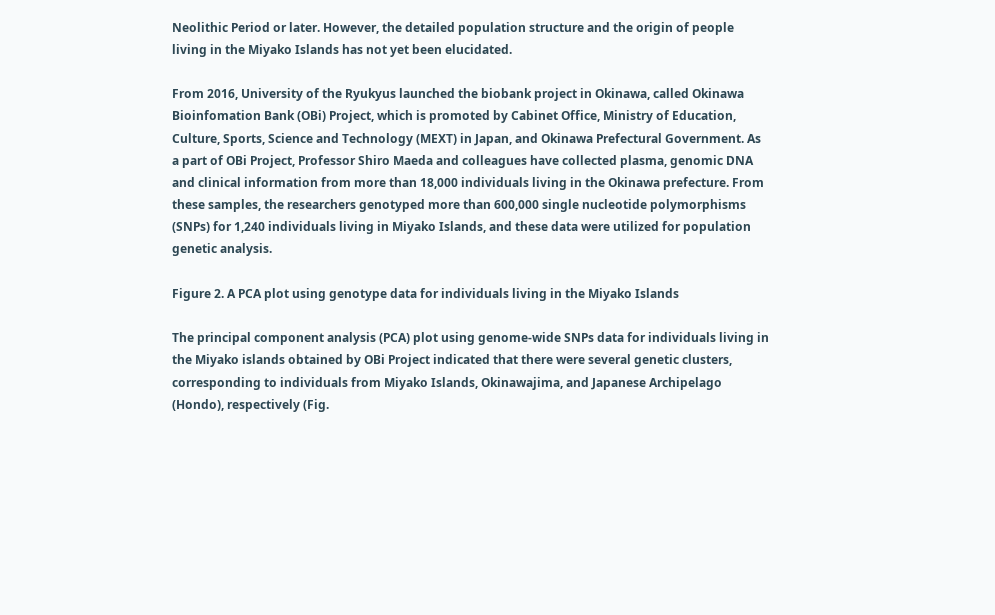Neolithic Period or later. However, the detailed population structure and the origin of people living in the Miyako Islands has not yet been elucidated.

From 2016, University of the Ryukyus launched the biobank project in Okinawa, called Okinawa Bioinfomation Bank (OBi) Project, which is promoted by Cabinet Office, Ministry of Education, Culture, Sports, Science and Technology (MEXT) in Japan, and Okinawa Prefectural Government. As a part of OBi Project, Professor Shiro Maeda and colleagues have collected plasma, genomic DNA and clinical information from more than 18,000 individuals living in the Okinawa prefecture. From these samples, the researchers genotyped more than 600,000 single nucleotide polymorphisms (SNPs) for 1,240 individuals living in Miyako Islands, and these data were utilized for population genetic analysis.

Figure 2. A PCA plot using genotype data for individuals living in the Miyako Islands

The principal component analysis (PCA) plot using genome-wide SNPs data for individuals living in the Miyako islands obtained by OBi Project indicated that there were several genetic clusters, corresponding to individuals from Miyako Islands, Okinawajima, and Japanese Archipelago (Hondo), respectively (Fig.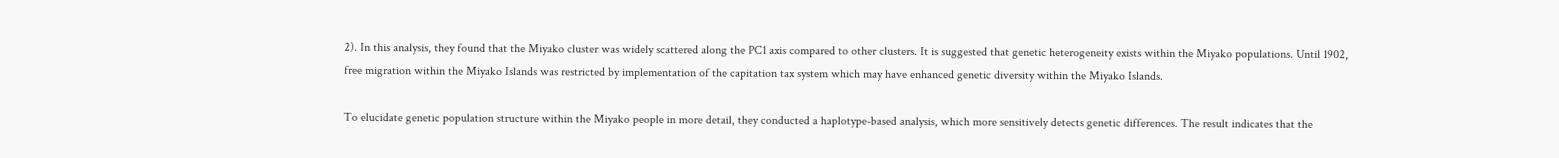2). In this analysis, they found that the Miyako cluster was widely scattered along the PC1 axis compared to other clusters. It is suggested that genetic heterogeneity exists within the Miyako populations. Until 1902, free migration within the Miyako Islands was restricted by implementation of the capitation tax system which may have enhanced genetic diversity within the Miyako Islands.

To elucidate genetic population structure within the Miyako people in more detail, they conducted a haplotype-based analysis, which more sensitively detects genetic differences. The result indicates that the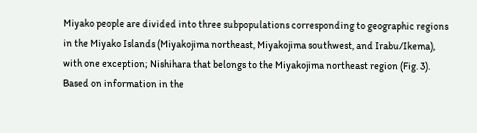Miyako people are divided into three subpopulations corresponding to geographic regions in the Miyako Islands (Miyakojima northeast, Miyakojima southwest, and Irabu/Ikema), with one exception; Nishihara that belongs to the Miyakojima northeast region (Fig. 3). Based on information in the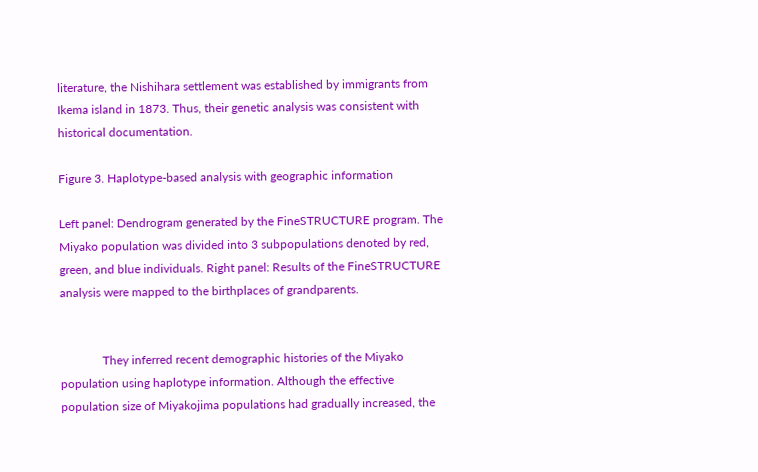literature, the Nishihara settlement was established by immigrants from Ikema island in 1873. Thus, their genetic analysis was consistent with historical documentation.

Figure 3. Haplotype-based analysis with geographic information

Left panel: Dendrogram generated by the FineSTRUCTURE program. The Miyako population was divided into 3 subpopulations denoted by red, green, and blue individuals. Right panel: Results of the FineSTRUCTURE analysis were mapped to the birthplaces of grandparents.


              They inferred recent demographic histories of the Miyako population using haplotype information. Although the effective population size of Miyakojima populations had gradually increased, the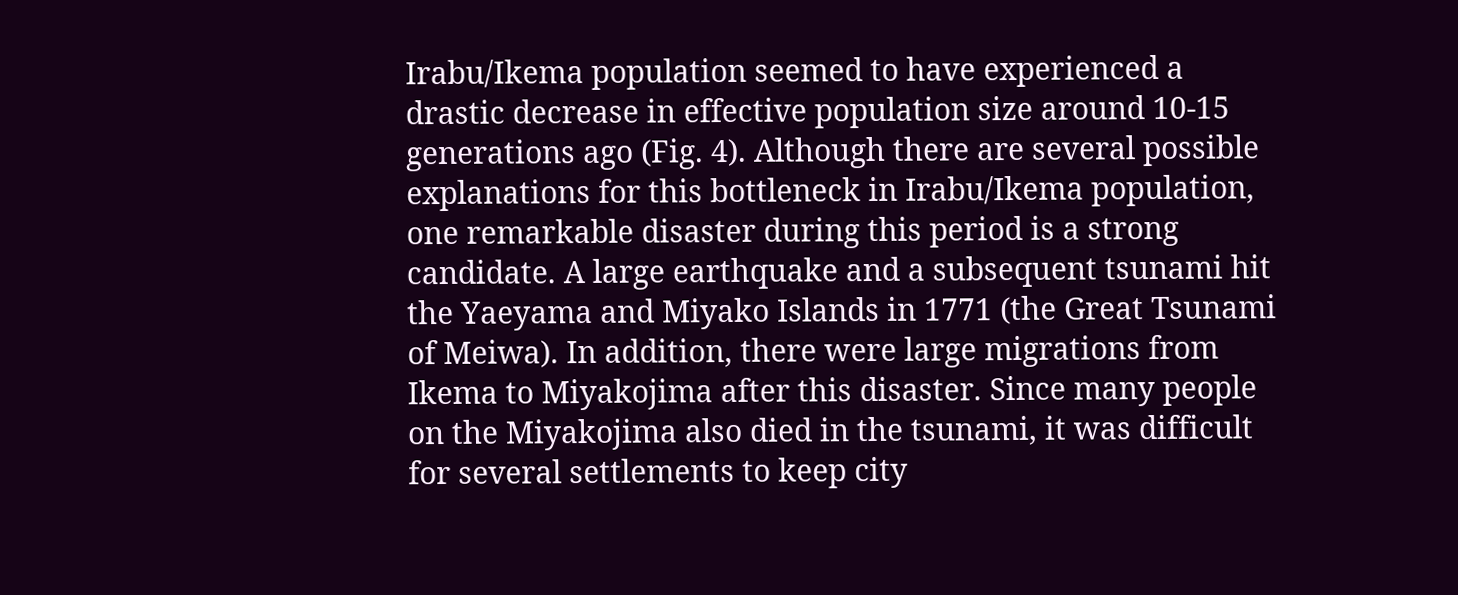Irabu/Ikema population seemed to have experienced a drastic decrease in effective population size around 10-15 generations ago (Fig. 4). Although there are several possible explanations for this bottleneck in Irabu/Ikema population, one remarkable disaster during this period is a strong candidate. A large earthquake and a subsequent tsunami hit the Yaeyama and Miyako Islands in 1771 (the Great Tsunami of Meiwa). In addition, there were large migrations from Ikema to Miyakojima after this disaster. Since many people on the Miyakojima also died in the tsunami, it was difficult for several settlements to keep city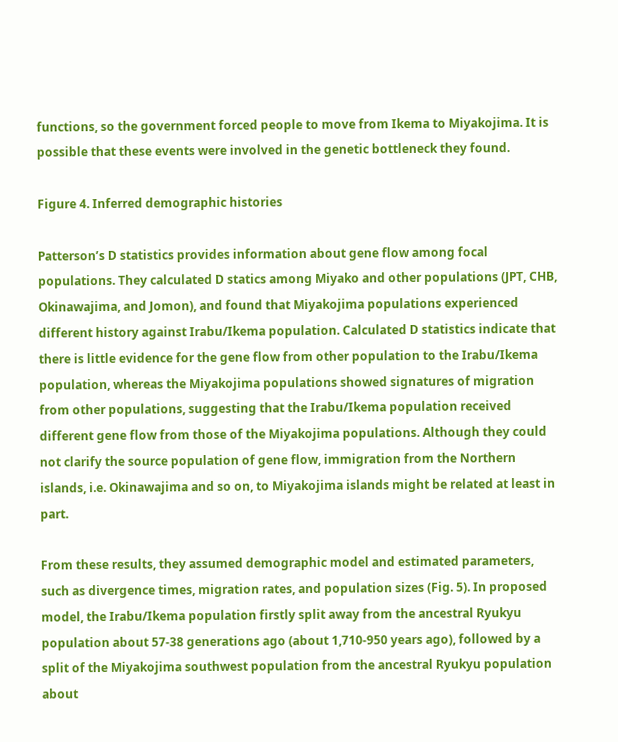functions, so the government forced people to move from Ikema to Miyakojima. It is possible that these events were involved in the genetic bottleneck they found.

Figure 4. Inferred demographic histories

Patterson’s D statistics provides information about gene flow among focal populations. They calculated D statics among Miyako and other populations (JPT, CHB, Okinawajima, and Jomon), and found that Miyakojima populations experienced different history against Irabu/Ikema population. Calculated D statistics indicate that there is little evidence for the gene flow from other population to the Irabu/Ikema population, whereas the Miyakojima populations showed signatures of migration from other populations, suggesting that the Irabu/Ikema population received different gene flow from those of the Miyakojima populations. Although they could not clarify the source population of gene flow, immigration from the Northern islands, i.e. Okinawajima and so on, to Miyakojima islands might be related at least in part.

From these results, they assumed demographic model and estimated parameters, such as divergence times, migration rates, and population sizes (Fig. 5). In proposed model, the Irabu/Ikema population firstly split away from the ancestral Ryukyu population about 57-38 generations ago (about 1,710-950 years ago), followed by a split of the Miyakojima southwest population from the ancestral Ryukyu population about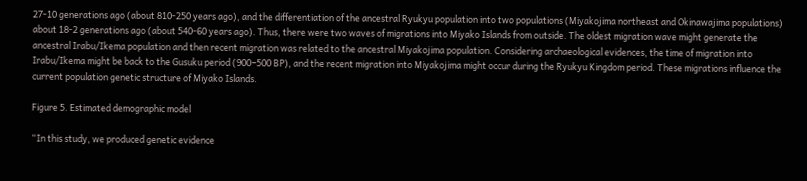27-10 generations ago (about 810-250 years ago), and the differentiation of the ancestral Ryukyu population into two populations (Miyakojima northeast and Okinawajima populations) about 18-2 generations ago (about 540-60 years ago). Thus, there were two waves of migrations into Miyako Islands from outside. The oldest migration wave might generate the ancestral Irabu/Ikema population and then recent migration was related to the ancestral Miyakojima population. Considering archaeological evidences, the time of migration into Irabu/Ikema might be back to the Gusuku period (900−500 BP), and the recent migration into Miyakojima might occur during the Ryukyu Kingdom period. These migrations influence the current population genetic structure of Miyako Islands.

Figure 5. Estimated demographic model

“In this study, we produced genetic evidence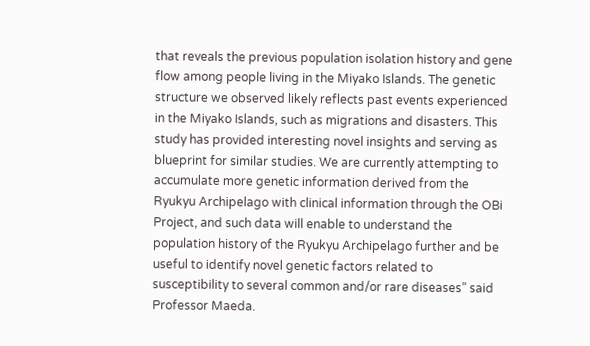that reveals the previous population isolation history and gene flow among people living in the Miyako Islands. The genetic structure we observed likely reflects past events experienced in the Miyako Islands, such as migrations and disasters. This study has provided interesting novel insights and serving as blueprint for similar studies. We are currently attempting to accumulate more genetic information derived from the Ryukyu Archipelago with clinical information through the OBi Project, and such data will enable to understand the population history of the Ryukyu Archipelago further and be useful to identify novel genetic factors related to susceptibility to several common and/or rare diseases” said Professor Maeda.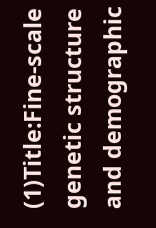(1)Title:Fine-scale genetic structure and demographic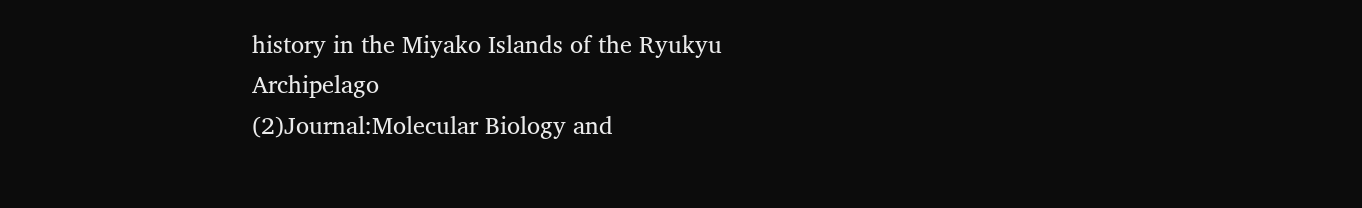history in the Miyako Islands of the Ryukyu Archipelago
(2)Journal:Molecular Biology and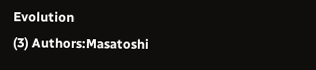Evolution
(3) Authors:Masatoshi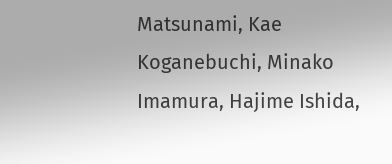Matsunami, Kae Koganebuchi, Minako Imamura, Hajime Ishida,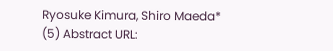Ryosuke Kimura, Shiro Maeda*
(5) Abstract URL: